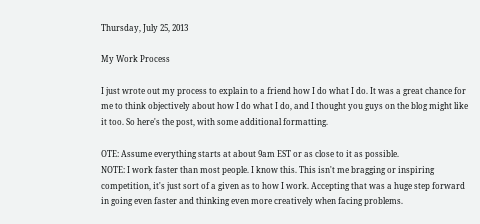Thursday, July 25, 2013

My Work Process

I just wrote out my process to explain to a friend how I do what I do. It was a great chance for me to think objectively about how I do what I do, and I thought you guys on the blog might like it too. So here's the post, with some additional formatting.

OTE: Assume everything starts at about 9am EST or as close to it as possible.
NOTE: I work faster than most people. I know this. This isn't me bragging or inspiring competition, it's just sort of a given as to how I work. Accepting that was a huge step forward in going even faster and thinking even more creatively when facing problems.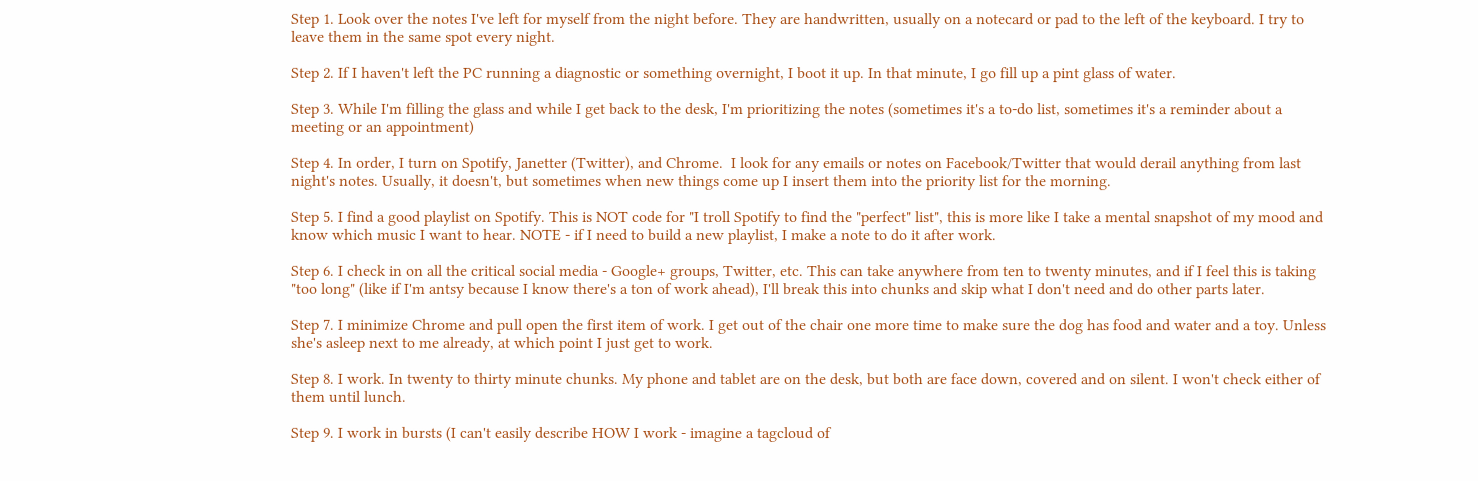Step 1. Look over the notes I've left for myself from the night before. They are handwritten, usually on a notecard or pad to the left of the keyboard. I try to leave them in the same spot every night.

Step 2. If I haven't left the PC running a diagnostic or something overnight, I boot it up. In that minute, I go fill up a pint glass of water.

Step 3. While I'm filling the glass and while I get back to the desk, I'm prioritizing the notes (sometimes it's a to-do list, sometimes it's a reminder about a meeting or an appointment)

Step 4. In order, I turn on Spotify, Janetter (Twitter), and Chrome.  I look for any emails or notes on Facebook/Twitter that would derail anything from last night's notes. Usually, it doesn't, but sometimes when new things come up I insert them into the priority list for the morning.

Step 5. I find a good playlist on Spotify. This is NOT code for "I troll Spotify to find the "perfect" list", this is more like I take a mental snapshot of my mood and know which music I want to hear. NOTE - if I need to build a new playlist, I make a note to do it after work.

Step 6. I check in on all the critical social media - Google+ groups, Twitter, etc. This can take anywhere from ten to twenty minutes, and if I feel this is taking "too long" (like if I'm antsy because I know there's a ton of work ahead), I'll break this into chunks and skip what I don't need and do other parts later.

Step 7. I minimize Chrome and pull open the first item of work. I get out of the chair one more time to make sure the dog has food and water and a toy. Unless she's asleep next to me already, at which point I just get to work.

Step 8. I work. In twenty to thirty minute chunks. My phone and tablet are on the desk, but both are face down, covered and on silent. I won't check either of them until lunch.

Step 9. I work in bursts (I can't easily describe HOW I work - imagine a tagcloud of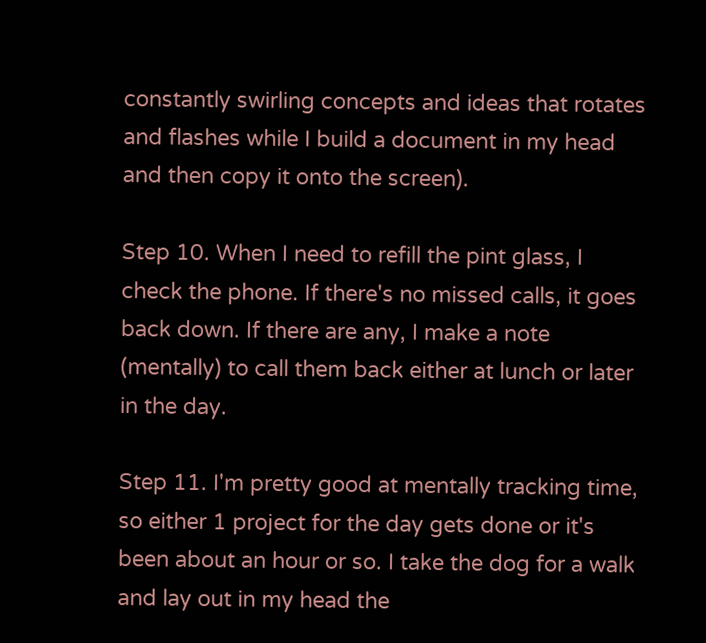constantly swirling concepts and ideas that rotates and flashes while I build a document in my head and then copy it onto the screen).

Step 10. When I need to refill the pint glass, I check the phone. If there's no missed calls, it goes back down. If there are any, I make a note (mentally) to call them back either at lunch or later in the day.

Step 11. I'm pretty good at mentally tracking time, so either 1 project for the day gets done or it's been about an hour or so. I take the dog for a walk and lay out in my head the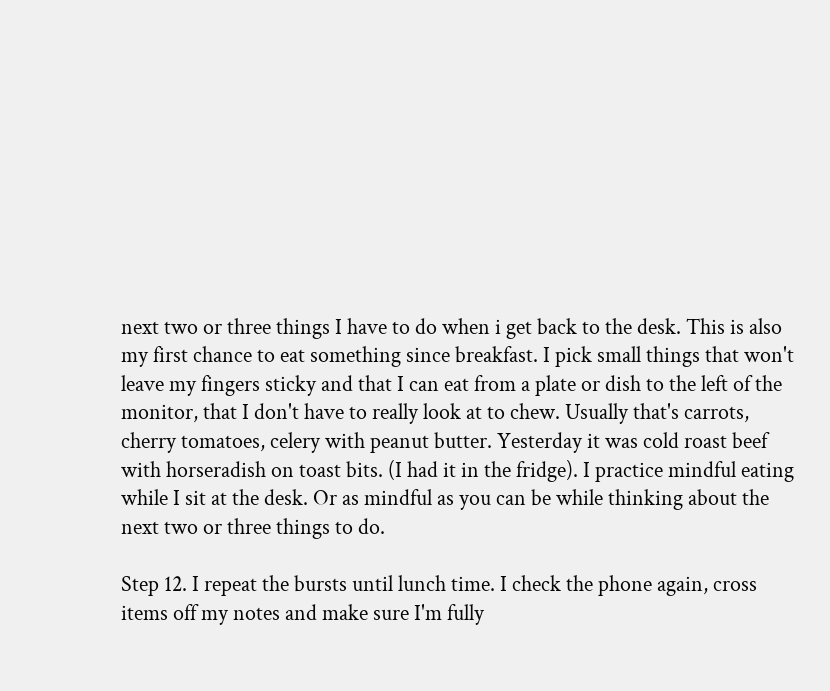next two or three things I have to do when i get back to the desk. This is also my first chance to eat something since breakfast. I pick small things that won't leave my fingers sticky and that I can eat from a plate or dish to the left of the monitor, that I don't have to really look at to chew. Usually that's carrots, cherry tomatoes, celery with peanut butter. Yesterday it was cold roast beef with horseradish on toast bits. (I had it in the fridge). I practice mindful eating while I sit at the desk. Or as mindful as you can be while thinking about the next two or three things to do.

Step 12. I repeat the bursts until lunch time. I check the phone again, cross items off my notes and make sure I'm fully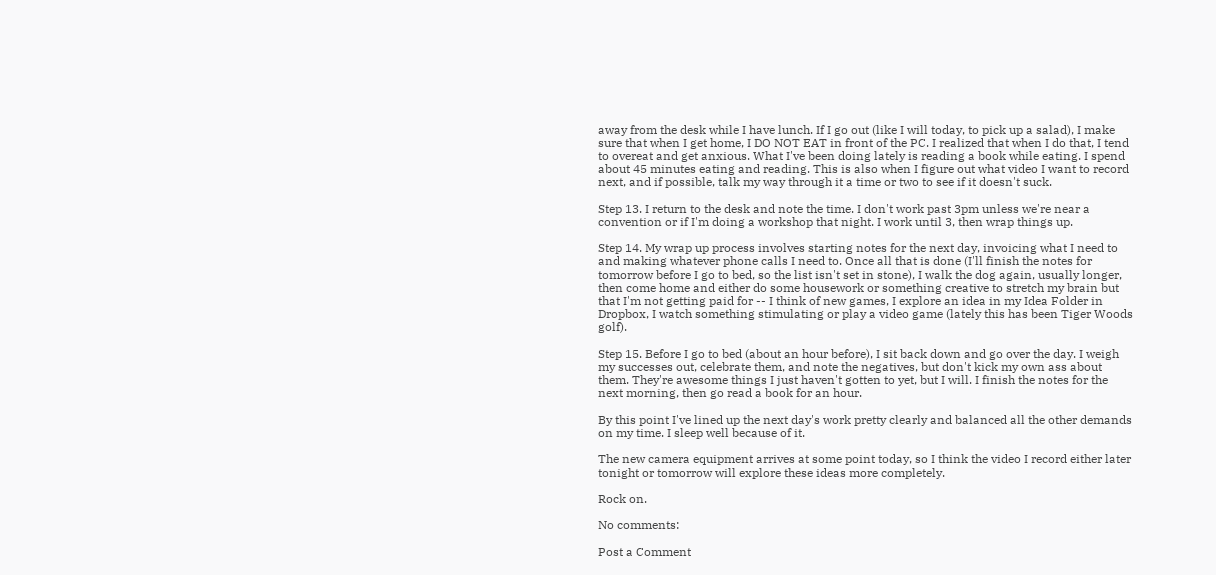away from the desk while I have lunch. If I go out (like I will today, to pick up a salad), I make sure that when I get home, I DO NOT EAT in front of the PC. I realized that when I do that, I tend to overeat and get anxious. What I've been doing lately is reading a book while eating. I spend about 45 minutes eating and reading. This is also when I figure out what video I want to record next, and if possible, talk my way through it a time or two to see if it doesn't suck.

Step 13. I return to the desk and note the time. I don't work past 3pm unless we're near a convention or if I'm doing a workshop that night. I work until 3, then wrap things up.

Step 14. My wrap up process involves starting notes for the next day, invoicing what I need to and making whatever phone calls I need to. Once all that is done (I'll finish the notes for tomorrow before I go to bed, so the list isn't set in stone), I walk the dog again, usually longer, then come home and either do some housework or something creative to stretch my brain but that I'm not getting paid for -- I think of new games, I explore an idea in my Idea Folder in Dropbox, I watch something stimulating or play a video game (lately this has been Tiger Woods golf).

Step 15. Before I go to bed (about an hour before), I sit back down and go over the day. I weigh my successes out, celebrate them, and note the negatives, but don't kick my own ass about them. They're awesome things I just haven't gotten to yet, but I will. I finish the notes for the next morning, then go read a book for an hour.

By this point I've lined up the next day's work pretty clearly and balanced all the other demands on my time. I sleep well because of it.

The new camera equipment arrives at some point today, so I think the video I record either later tonight or tomorrow will explore these ideas more completely.

Rock on.

No comments:

Post a Comment